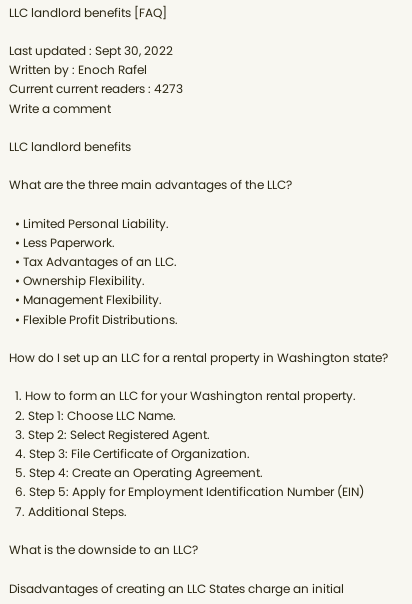LLC landlord benefits [FAQ]

Last updated : Sept 30, 2022
Written by : Enoch Rafel
Current current readers : 4273
Write a comment

LLC landlord benefits

What are the three main advantages of the LLC?

  • Limited Personal Liability.
  • Less Paperwork.
  • Tax Advantages of an LLC.
  • Ownership Flexibility.
  • Management Flexibility.
  • Flexible Profit Distributions.

How do I set up an LLC for a rental property in Washington state?

  1. How to form an LLC for your Washington rental property.
  2. Step 1: Choose LLC Name.
  3. Step 2: Select Registered Agent.
  4. Step 3: File Certificate of Organization.
  5. Step 4: Create an Operating Agreement.
  6. Step 5: Apply for Employment Identification Number (EIN)
  7. Additional Steps.

What is the downside to an LLC?

Disadvantages of creating an LLC States charge an initial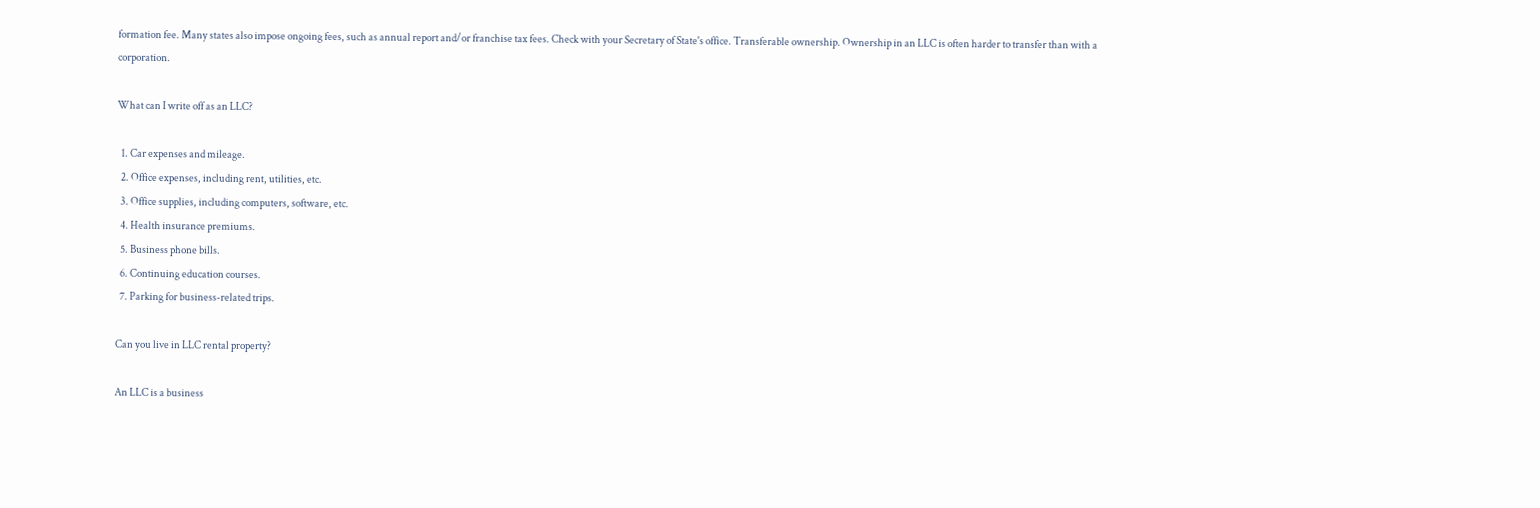formation fee. Many states also impose ongoing fees, such as annual report and/or franchise tax fees. Check with your Secretary of State's office. Transferable ownership. Ownership in an LLC is often harder to transfer than with a corporation.

What can I write off as an LLC?

  1. Car expenses and mileage.
  2. Office expenses, including rent, utilities, etc.
  3. Office supplies, including computers, software, etc.
  4. Health insurance premiums.
  5. Business phone bills.
  6. Continuing education courses.
  7. Parking for business-related trips.

Can you live in LLC rental property?

An LLC is a business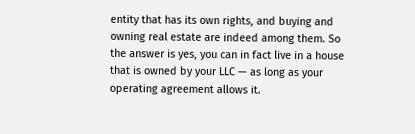entity that has its own rights, and buying and owning real estate are indeed among them. So the answer is yes, you can in fact live in a house that is owned by your LLC — as long as your operating agreement allows it.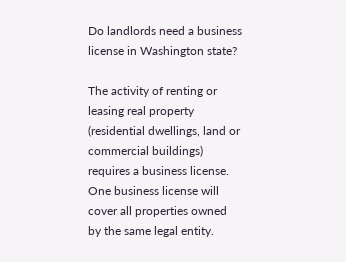Do landlords need a business license in Washington state?

The activity of renting or leasing real property (residential dwellings, land or commercial buildings) requires a business license. One business license will cover all properties owned by the same legal entity.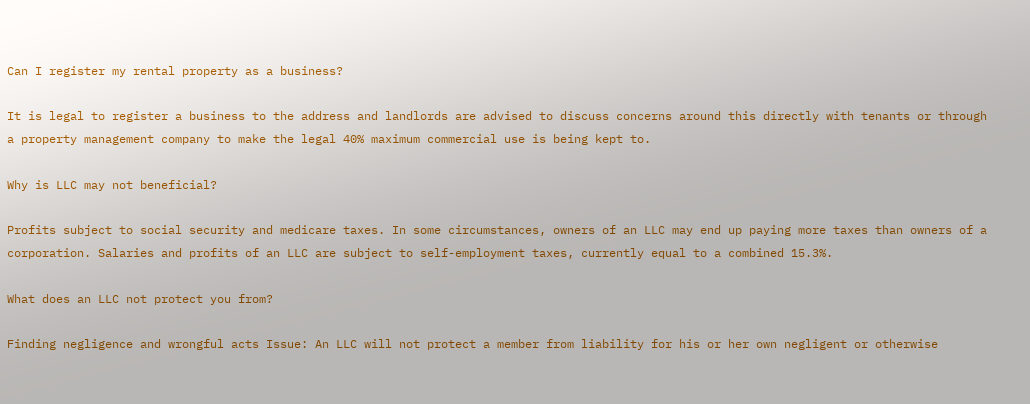Can I register my rental property as a business?

It is legal to register a business to the address and landlords are advised to discuss concerns around this directly with tenants or through a property management company to make the legal 40% maximum commercial use is being kept to.

Why is LLC may not beneficial?

Profits subject to social security and medicare taxes. In some circumstances, owners of an LLC may end up paying more taxes than owners of a corporation. Salaries and profits of an LLC are subject to self-employment taxes, currently equal to a combined 15.3%.

What does an LLC not protect you from?

Finding negligence and wrongful acts Issue: An LLC will not protect a member from liability for his or her own negligent or otherwise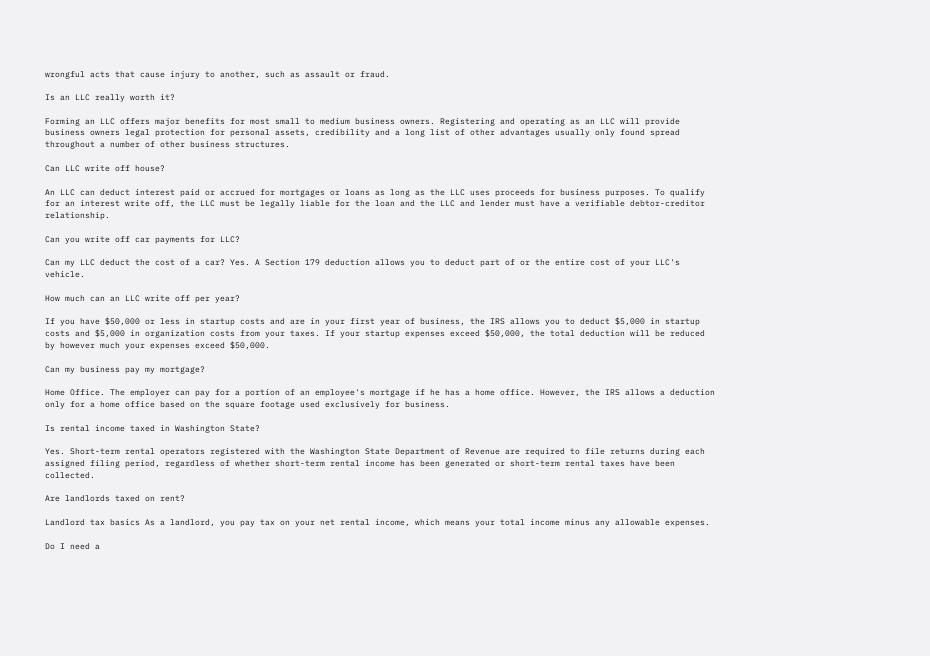wrongful acts that cause injury to another, such as assault or fraud.

Is an LLC really worth it?

Forming an LLC offers major benefits for most small to medium business owners. Registering and operating as an LLC will provide business owners legal protection for personal assets, credibility and a long list of other advantages usually only found spread throughout a number of other business structures.

Can LLC write off house?

An LLC can deduct interest paid or accrued for mortgages or loans as long as the LLC uses proceeds for business purposes. To qualify for an interest write off, the LLC must be legally liable for the loan and the LLC and lender must have a verifiable debtor-creditor relationship.

Can you write off car payments for LLC?

Can my LLC deduct the cost of a car? Yes. A Section 179 deduction allows you to deduct part of or the entire cost of your LLC's vehicle.

How much can an LLC write off per year?

If you have $50,000 or less in startup costs and are in your first year of business, the IRS allows you to deduct $5,000 in startup costs and $5,000 in organization costs from your taxes. If your startup expenses exceed $50,000, the total deduction will be reduced by however much your expenses exceed $50,000.

Can my business pay my mortgage?

Home Office. The employer can pay for a portion of an employee's mortgage if he has a home office. However, the IRS allows a deduction only for a home office based on the square footage used exclusively for business.

Is rental income taxed in Washington State?

Yes. Short-term rental operators registered with the Washington State Department of Revenue are required to file returns during each assigned filing period, regardless of whether short-term rental income has been generated or short-term rental taxes have been collected.

Are landlords taxed on rent?

Landlord tax basics As a landlord, you pay tax on your net rental income, which means your total income minus any allowable expenses.

Do I need a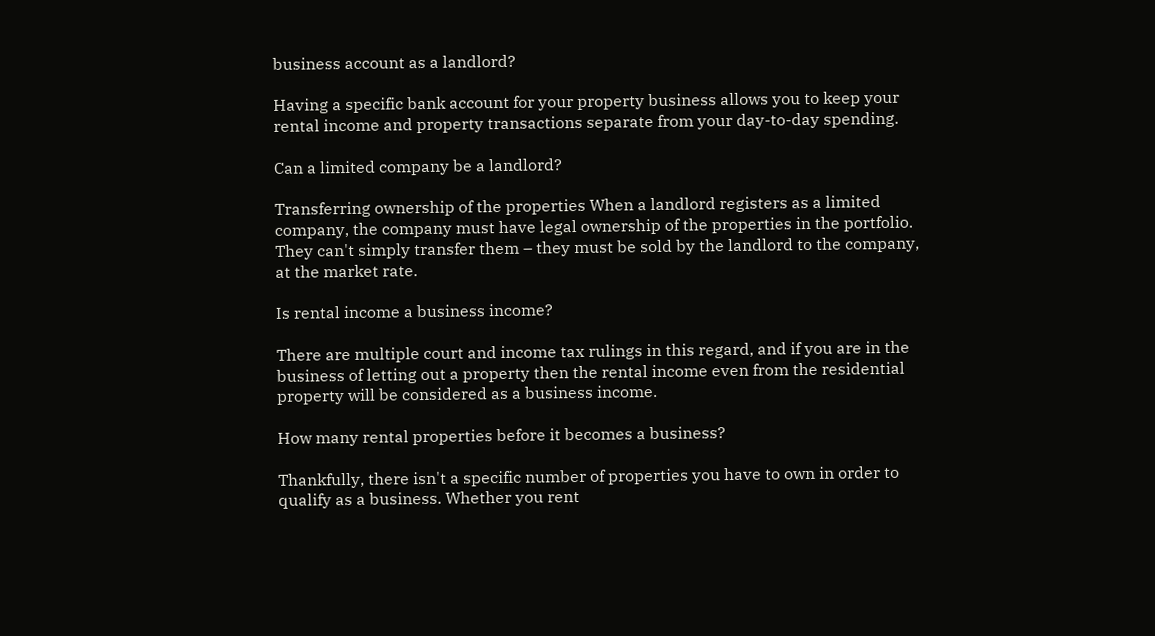business account as a landlord?

Having a specific bank account for your property business allows you to keep your rental income and property transactions separate from your day-to-day spending.

Can a limited company be a landlord?

Transferring ownership of the properties When a landlord registers as a limited company, the company must have legal ownership of the properties in the portfolio. They can't simply transfer them – they must be sold by the landlord to the company, at the market rate.

Is rental income a business income?

There are multiple court and income tax rulings in this regard, and if you are in the business of letting out a property then the rental income even from the residential property will be considered as a business income.

How many rental properties before it becomes a business?

Thankfully, there isn't a specific number of properties you have to own in order to qualify as a business. Whether you rent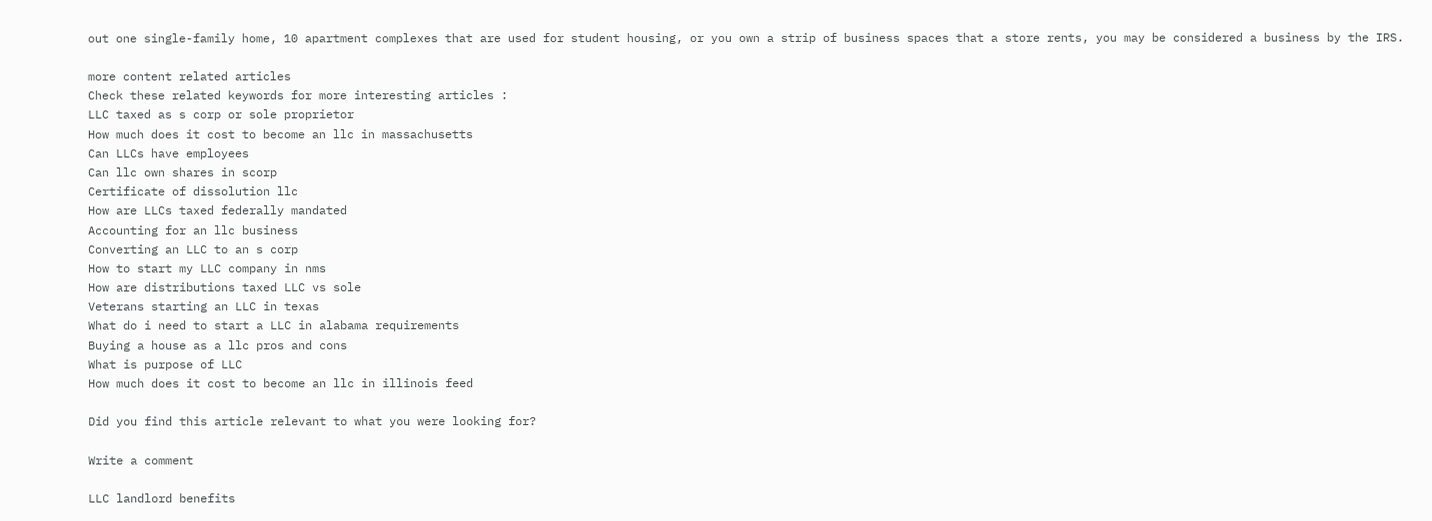out one single-family home, 10 apartment complexes that are used for student housing, or you own a strip of business spaces that a store rents, you may be considered a business by the IRS.

more content related articles
Check these related keywords for more interesting articles :
LLC taxed as s corp or sole proprietor
How much does it cost to become an llc in massachusetts
Can LLCs have employees
Can llc own shares in scorp
Certificate of dissolution llc
How are LLCs taxed federally mandated
Accounting for an llc business
Converting an LLC to an s corp
How to start my LLC company in nms
How are distributions taxed LLC vs sole
Veterans starting an LLC in texas
What do i need to start a LLC in alabama requirements
Buying a house as a llc pros and cons
What is purpose of LLC
How much does it cost to become an llc in illinois feed

Did you find this article relevant to what you were looking for?

Write a comment

LLC landlord benefits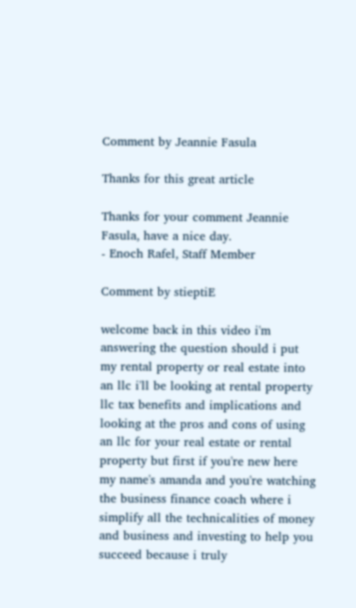Comment by Jeannie Fasula

Thanks for this great article

Thanks for your comment Jeannie Fasula, have a nice day.
- Enoch Rafel, Staff Member

Comment by stieptiE

welcome back in this video i'm answering the question should i put my rental property or real estate into an llc i'll be looking at rental property llc tax benefits and implications and looking at the pros and cons of using an llc for your real estate or rental property but first if you're new here my name's amanda and you're watching the business finance coach where i simplify all the technicalities of money and business and investing to help you succeed because i truly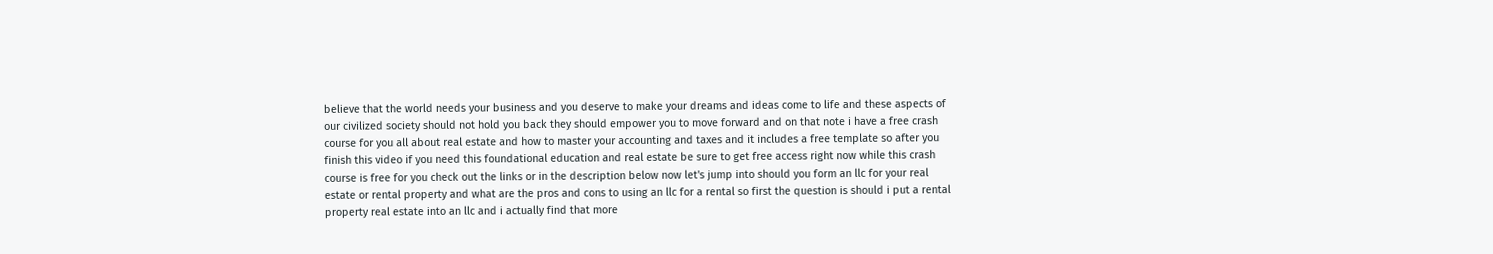believe that the world needs your business and you deserve to make your dreams and ideas come to life and these aspects of our civilized society should not hold you back they should empower you to move forward and on that note i have a free crash course for you all about real estate and how to master your accounting and taxes and it includes a free template so after you finish this video if you need this foundational education and real estate be sure to get free access right now while this crash course is free for you check out the links or in the description below now let's jump into should you form an llc for your real estate or rental property and what are the pros and cons to using an llc for a rental so first the question is should i put a rental property real estate into an llc and i actually find that more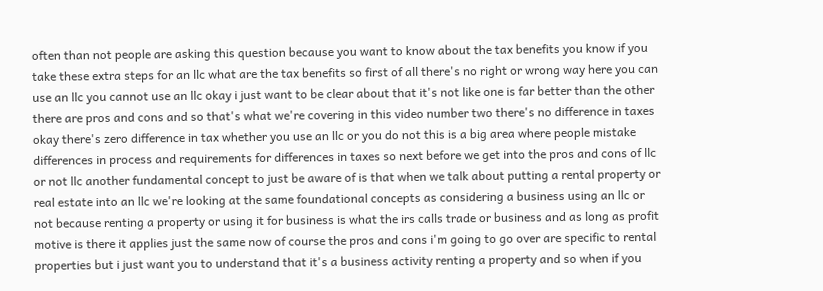often than not people are asking this question because you want to know about the tax benefits you know if you take these extra steps for an llc what are the tax benefits so first of all there's no right or wrong way here you can use an llc you cannot use an llc okay i just want to be clear about that it's not like one is far better than the other there are pros and cons and so that's what we're covering in this video number two there's no difference in taxes okay there's zero difference in tax whether you use an llc or you do not this is a big area where people mistake differences in process and requirements for differences in taxes so next before we get into the pros and cons of llc or not llc another fundamental concept to just be aware of is that when we talk about putting a rental property or real estate into an llc we're looking at the same foundational concepts as considering a business using an llc or not because renting a property or using it for business is what the irs calls trade or business and as long as profit motive is there it applies just the same now of course the pros and cons i'm going to go over are specific to rental properties but i just want you to understand that it's a business activity renting a property and so when if you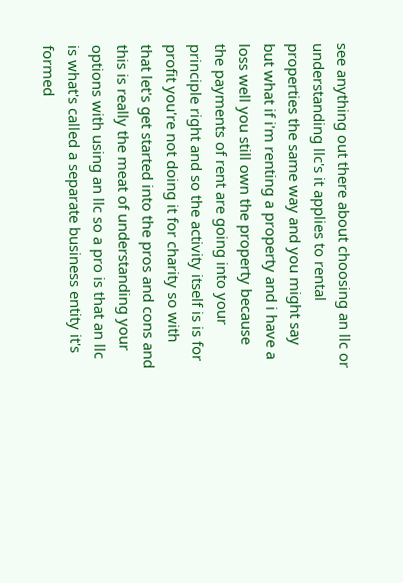see anything out there about choosing an llc or understanding llc's it applies to rental properties the same way and you might say but what if i'm renting a property and i have a loss well you still own the property because the payments of rent are going into your principle right and so the activity itself is is for profit you're not doing it for charity so with that let's get started into the pros and cons and this is really the meat of understanding your options with using an llc so a pro is that an llc is what's called a separate business entity it's formed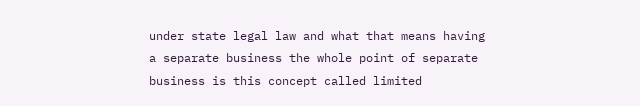under state legal law and what that means having a separate business the whole point of separate business is this concept called limited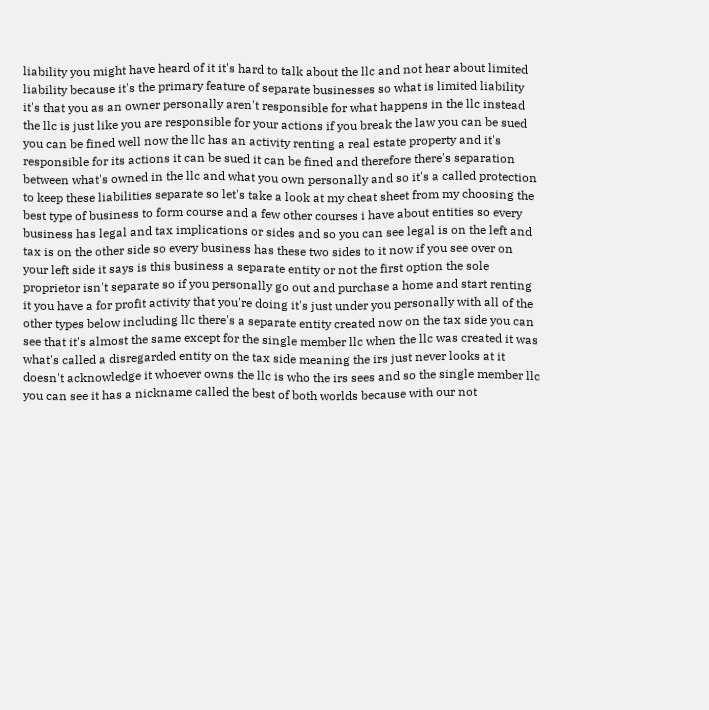liability you might have heard of it it's hard to talk about the llc and not hear about limited liability because it's the primary feature of separate businesses so what is limited liability it's that you as an owner personally aren't responsible for what happens in the llc instead the llc is just like you are responsible for your actions if you break the law you can be sued you can be fined well now the llc has an activity renting a real estate property and it's responsible for its actions it can be sued it can be fined and therefore there's separation between what's owned in the llc and what you own personally and so it's a called protection to keep these liabilities separate so let's take a look at my cheat sheet from my choosing the best type of business to form course and a few other courses i have about entities so every business has legal and tax implications or sides and so you can see legal is on the left and tax is on the other side so every business has these two sides to it now if you see over on your left side it says is this business a separate entity or not the first option the sole proprietor isn't separate so if you personally go out and purchase a home and start renting it you have a for profit activity that you're doing it's just under you personally with all of the other types below including llc there's a separate entity created now on the tax side you can see that it's almost the same except for the single member llc when the llc was created it was what's called a disregarded entity on the tax side meaning the irs just never looks at it doesn't acknowledge it whoever owns the llc is who the irs sees and so the single member llc you can see it has a nickname called the best of both worlds because with our not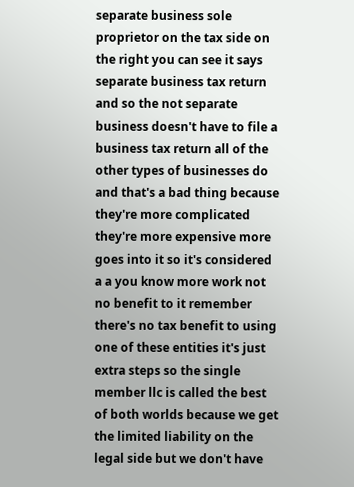separate business sole proprietor on the tax side on the right you can see it says separate business tax return and so the not separate business doesn't have to file a business tax return all of the other types of businesses do and that's a bad thing because they're more complicated they're more expensive more goes into it so it's considered a a you know more work not no benefit to it remember there's no tax benefit to using one of these entities it's just extra steps so the single member llc is called the best of both worlds because we get the limited liability on the legal side but we don't have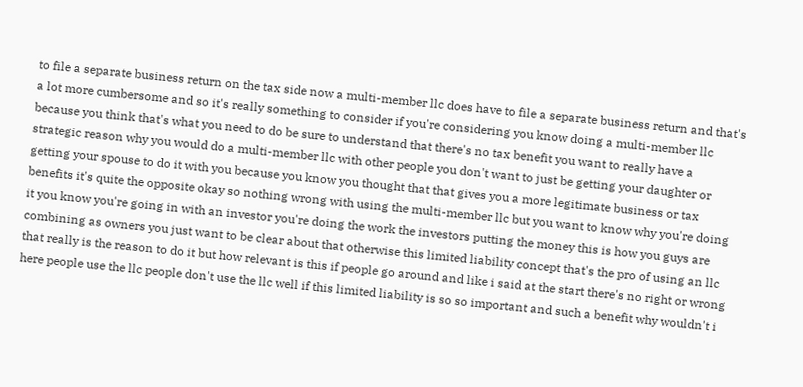to file a separate business return on the tax side now a multi-member llc does have to file a separate business return and that's a lot more cumbersome and so it's really something to consider if you're considering you know doing a multi-member llc because you think that's what you need to do be sure to understand that there's no tax benefit you want to really have a strategic reason why you would do a multi-member llc with other people you don't want to just be getting your daughter or getting your spouse to do it with you because you know you thought that that gives you a more legitimate business or tax benefits it's quite the opposite okay so nothing wrong with using the multi-member llc but you want to know why you're doing it you know you're going in with an investor you're doing the work the investors putting the money this is how you guys are combining as owners you just want to be clear about that otherwise this limited liability concept that's the pro of using an llc that really is the reason to do it but how relevant is this if people go around and like i said at the start there's no right or wrong here people use the llc people don't use the llc well if this limited liability is so so important and such a benefit why wouldn't i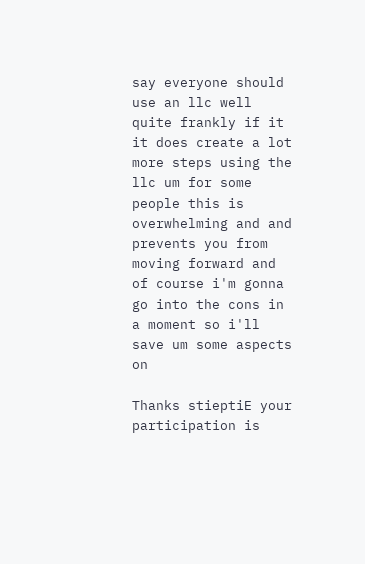say everyone should use an llc well quite frankly if it it does create a lot more steps using the llc um for some people this is overwhelming and and prevents you from moving forward and of course i'm gonna go into the cons in a moment so i'll save um some aspects on

Thanks stieptiE your participation is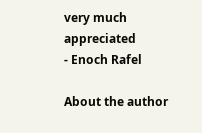very much appreciated
- Enoch Rafel

About the author